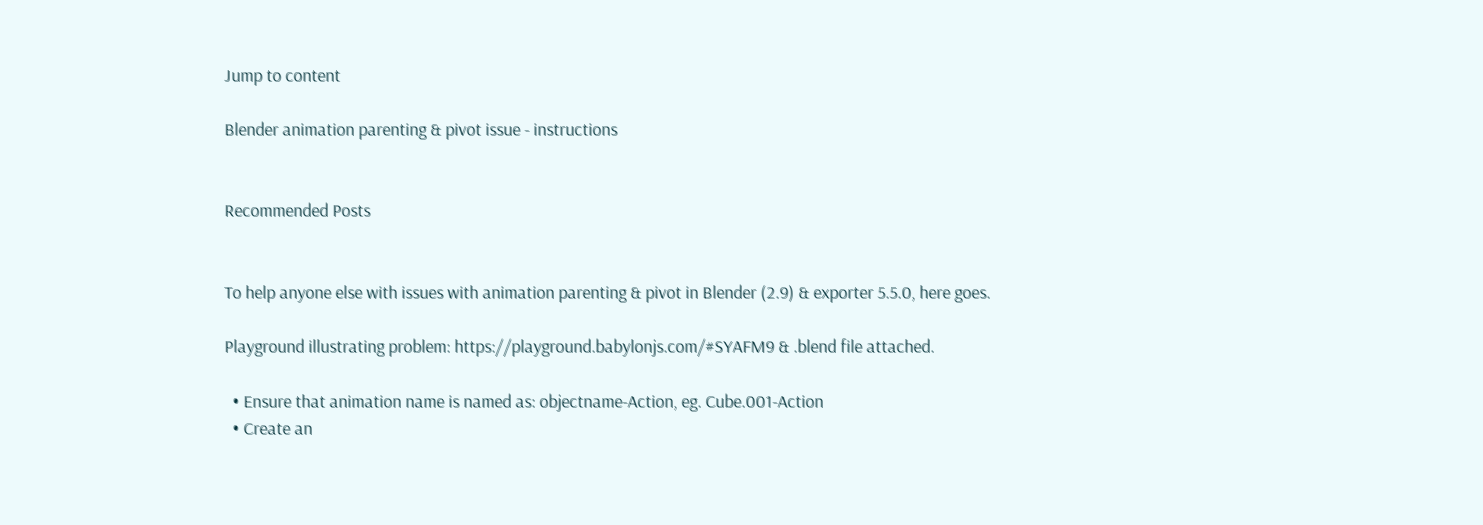Jump to content

Blender animation parenting & pivot issue - instructions


Recommended Posts


To help anyone else with issues with animation parenting & pivot in Blender (2.9) & exporter 5.5.0, here goes.

Playground illustrating problem: https://playground.babylonjs.com/#SYAFM9 & .blend file attached.

  • Ensure that animation name is named as: objectname-Action, eg. Cube.001-Action
  • Create an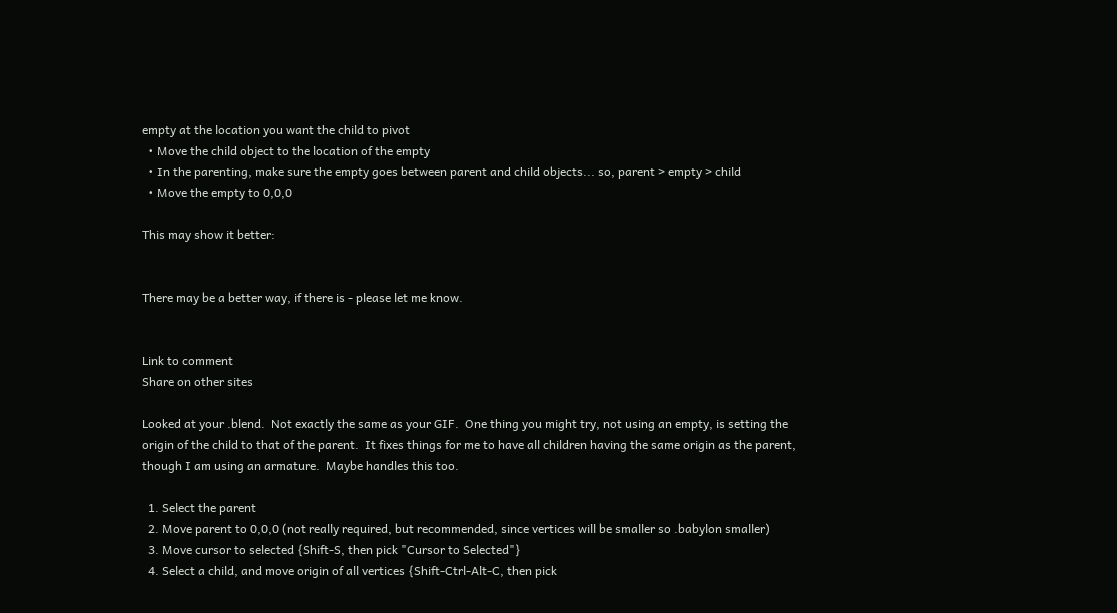empty at the location you want the child to pivot
  • Move the child object to the location of the empty
  • In the parenting, make sure the empty goes between parent and child objects... so, parent > empty > child
  • Move the empty to 0,0,0

This may show it better:


There may be a better way, if there is - please let me know.


Link to comment
Share on other sites

Looked at your .blend.  Not exactly the same as your GIF.  One thing you might try, not using an empty, is setting the origin of the child to that of the parent.  It fixes things for me to have all children having the same origin as the parent, though I am using an armature.  Maybe handles this too.

  1. Select the parent
  2. Move parent to 0,0,0 (not really required, but recommended, since vertices will be smaller so .babylon smaller)
  3. Move cursor to selected {Shift-S, then pick "Cursor to Selected"}
  4. Select a child, and move origin of all vertices {Shift-Ctrl-Alt-C, then pick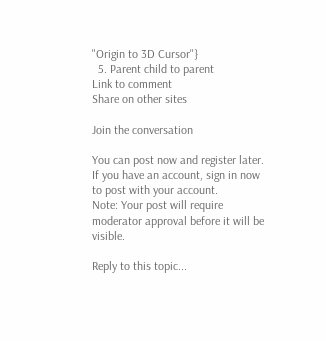"Origin to 3D Cursor"}
  5. Parent child to parent
Link to comment
Share on other sites

Join the conversation

You can post now and register later. If you have an account, sign in now to post with your account.
Note: Your post will require moderator approval before it will be visible.

Reply to this topic...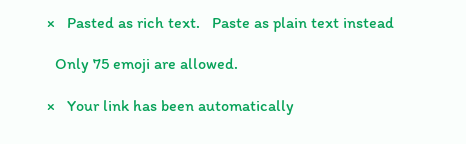×   Pasted as rich text.   Paste as plain text instead

  Only 75 emoji are allowed.

×   Your link has been automatically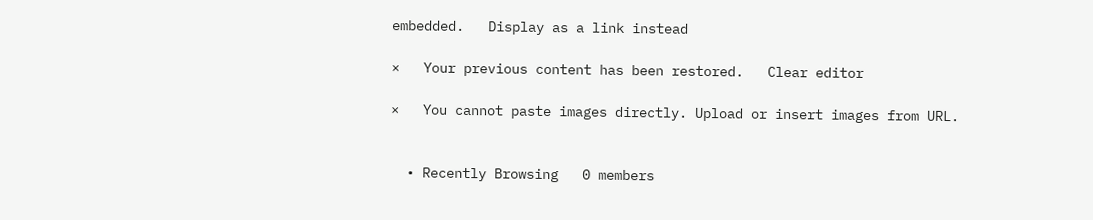embedded.   Display as a link instead

×   Your previous content has been restored.   Clear editor

×   You cannot paste images directly. Upload or insert images from URL.


  • Recently Browsing   0 members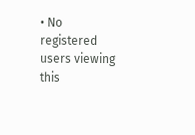• No registered users viewing this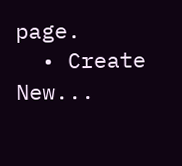page.
  • Create New...